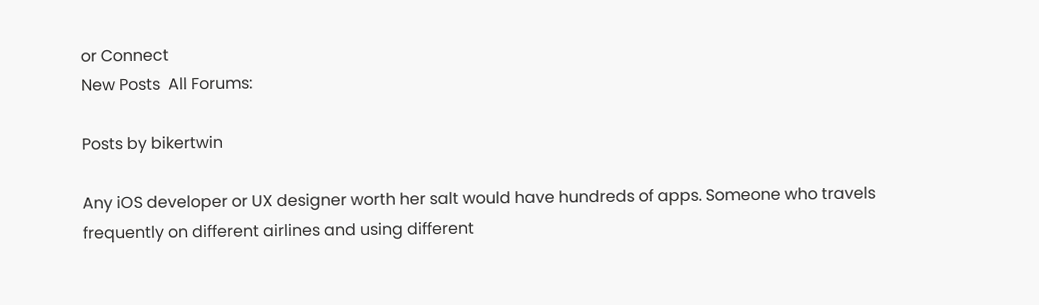or Connect
New Posts  All Forums:

Posts by bikertwin

Any iOS developer or UX designer worth her salt would have hundreds of apps. Someone who travels frequently on different airlines and using different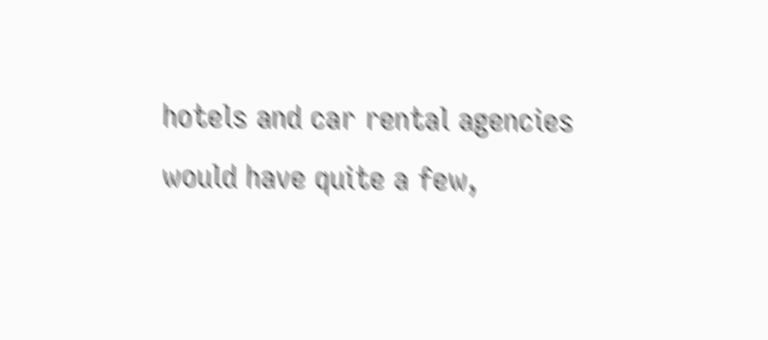hotels and car rental agencies would have quite a few,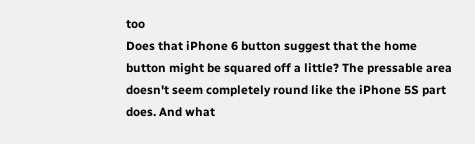too
Does that iPhone 6 button suggest that the home button might be squared off a little? The pressable area doesn't seem completely round like the iPhone 5S part does. And what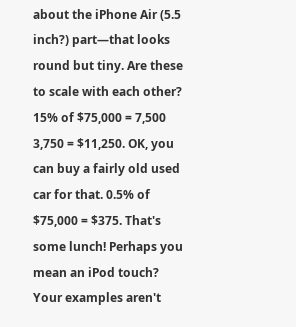about the iPhone Air (5.5 inch?) part—that looks round but tiny. Are these to scale with each other?
15% of $75,000 = 7,500 3,750 = $11,250. OK, you can buy a fairly old used car for that. 0.5% of $75,000 = $375. That's some lunch! Perhaps you mean an iPod touch? Your examples aren't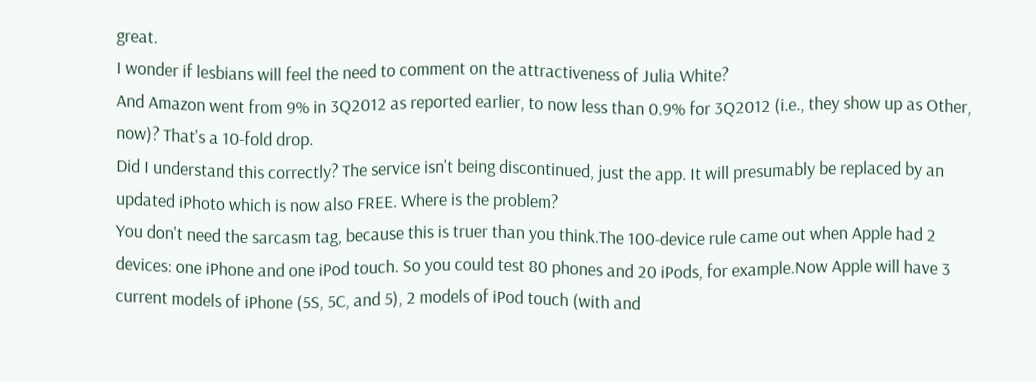great.
I wonder if lesbians will feel the need to comment on the attractiveness of Julia White?
And Amazon went from 9% in 3Q2012 as reported earlier, to now less than 0.9% for 3Q2012 (i.e., they show up as Other, now)? That's a 10-fold drop.
Did I understand this correctly? The service isn't being discontinued, just the app. It will presumably be replaced by an updated iPhoto which is now also FREE. Where is the problem?
You don't need the sarcasm tag, because this is truer than you think.The 100-device rule came out when Apple had 2 devices: one iPhone and one iPod touch. So you could test 80 phones and 20 iPods, for example.Now Apple will have 3 current models of iPhone (5S, 5C, and 5), 2 models of iPod touch (with and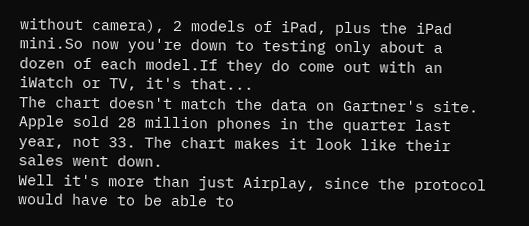without camera), 2 models of iPad, plus the iPad mini.So now you're down to testing only about a dozen of each model.If they do come out with an iWatch or TV, it's that...
The chart doesn't match the data on Gartner's site. Apple sold 28 million phones in the quarter last year, not 33. The chart makes it look like their sales went down.
Well it's more than just Airplay, since the protocol would have to be able to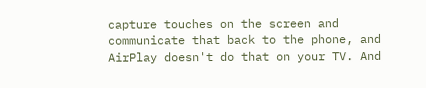capture touches on the screen and communicate that back to the phone, and AirPlay doesn't do that on your TV. And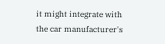it might integrate with the car manufacturer's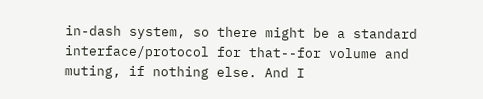in-dash system, so there might be a standard interface/protocol for that--for volume and muting, if nothing else. And I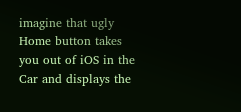imagine that ugly Home button takes you out of iOS in the Car and displays the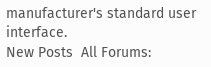manufacturer's standard user interface.
New Posts  All Forums: